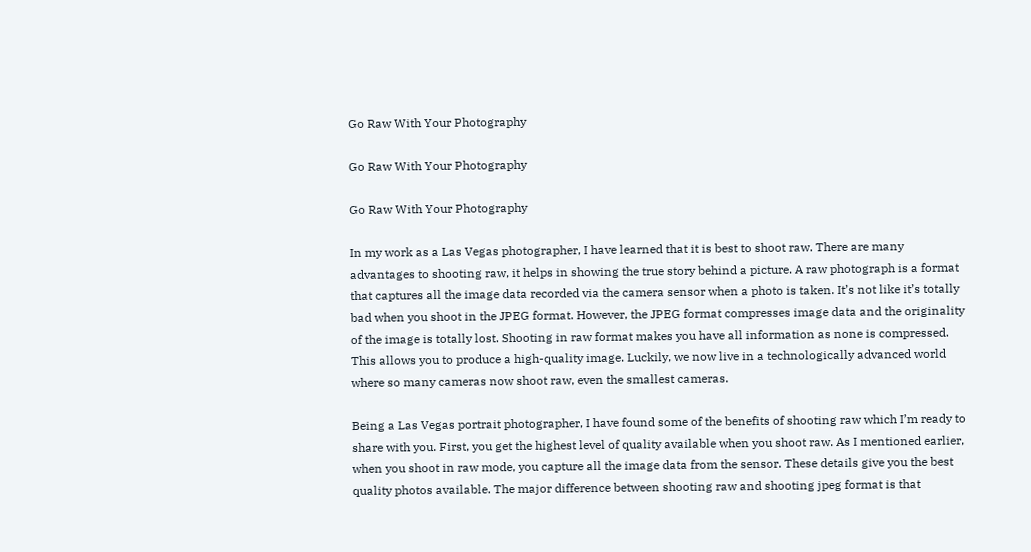Go Raw With Your Photography

Go Raw With Your Photography

Go Raw With Your Photography

In my work as a Las Vegas photographer, I have learned that it is best to shoot raw. There are many advantages to shooting raw, it helps in showing the true story behind a picture. A raw photograph is a format that captures all the image data recorded via the camera sensor when a photo is taken. It’s not like it’s totally bad when you shoot in the JPEG format. However, the JPEG format compresses image data and the originality of the image is totally lost. Shooting in raw format makes you have all information as none is compressed. This allows you to produce a high-quality image. Luckily, we now live in a technologically advanced world where so many cameras now shoot raw, even the smallest cameras.

Being a Las Vegas portrait photographer, I have found some of the benefits of shooting raw which I’m ready to share with you. First, you get the highest level of quality available when you shoot raw. As I mentioned earlier, when you shoot in raw mode, you capture all the image data from the sensor. These details give you the best quality photos available. The major difference between shooting raw and shooting jpeg format is that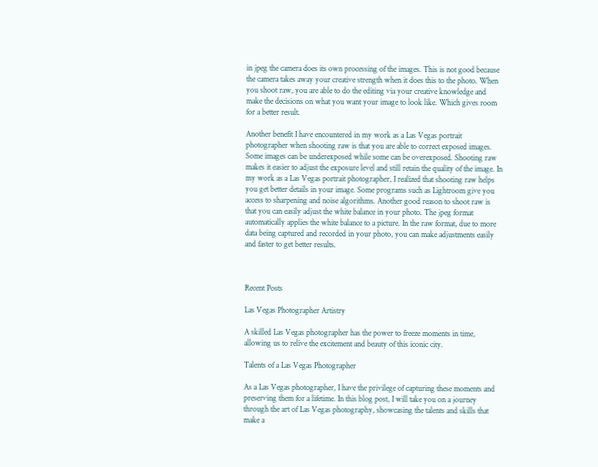in jpeg the camera does its own processing of the images. This is not good because the camera takes away your creative strength when it does this to the photo. When you shoot raw, you are able to do the editing via your creative knowledge and make the decisions on what you want your image to look like. Which gives room for a better result.

Another benefit I have encountered in my work as a Las Vegas portrait photographer when shooting raw is that you are able to correct exposed images. Some images can be underexposed while some can be overexposed. Shooting raw makes it easier to adjust the exposure level and still retain the quality of the image. In my work as a Las Vegas portrait photographer, I realized that shooting raw helps you get better details in your image. Some programs such as Lightroom give you access to sharpening and noise algorithms. Another good reason to shoot raw is that you can easily adjust the white balance in your photo. The jpeg format automatically applies the white balance to a picture. In the raw format, due to more data being captured and recorded in your photo, you can make adjustments easily and faster to get better results.



Recent Posts

Las Vegas Photographer Artistry

A skilled Las Vegas photographer has the power to freeze moments in time, allowing us to relive the excitement and beauty of this iconic city.

Talents of a Las Vegas Photographer

As a Las Vegas photographer, I have the privilege of capturing these moments and preserving them for a lifetime. In this blog post, I will take you on a journey through the art of Las Vegas photography, showcasing the talents and skills that make a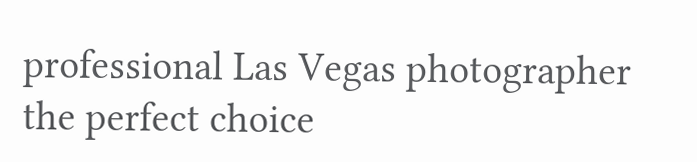professional Las Vegas photographer the perfect choice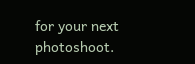for your next photoshoot.